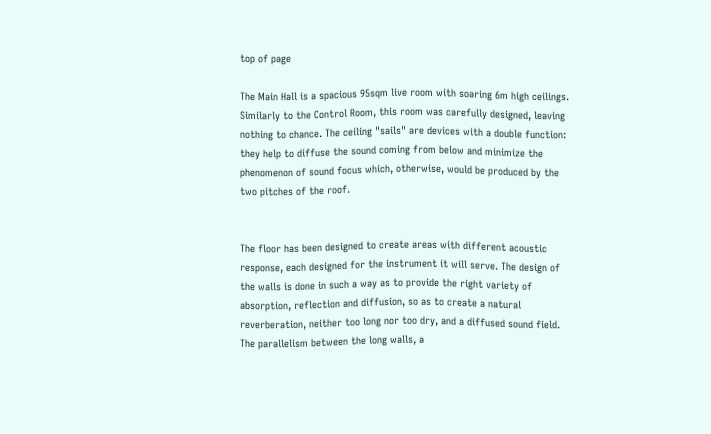top of page

The Main Hall is a spacious 95sqm live room with soaring 6m high ceilings. Similarly to the Control Room, this room was carefully designed, leaving nothing to chance. The ceiling "sails" are devices with a double function: they help to diffuse the sound coming from below and minimize the phenomenon of sound focus which, otherwise, would be produced by the two pitches of the roof.


The floor has been designed to create areas with different acoustic response, each designed for the instrument it will serve. The design of the walls is done in such a way as to provide the right variety of absorption, reflection and diffusion, so as to create a natural reverberation, neither too long nor too dry, and a diffused sound field. The parallelism between the long walls, a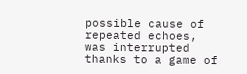possible cause of repeated echoes, was interrupted thanks to a game of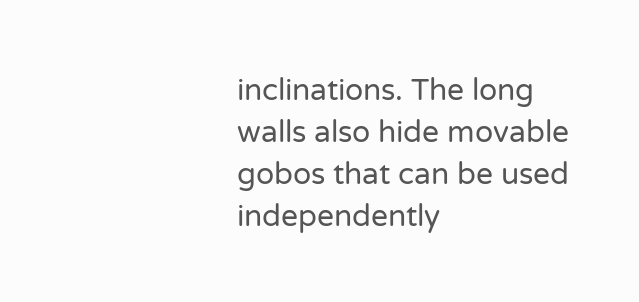inclinations. The long walls also hide movable gobos that can be used independently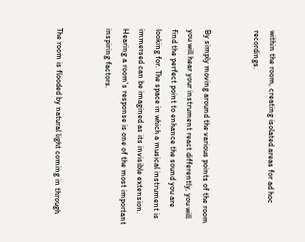within the room, creating isolated areas for ad hoc recordings.


By simply moving around the various points of the room you will hear your instrument react differently, you will find the perfect point to enhance the sound you are looking for. The space in which a musical instrument is immersed can be imagined as its invisible extension. Hearing a room's response is one of the most important inspiring factors.


The room is flooded by natural light coming in through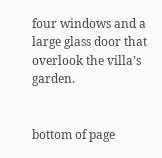four windows and a large glass door that overlook the villa’s garden.


bottom of page